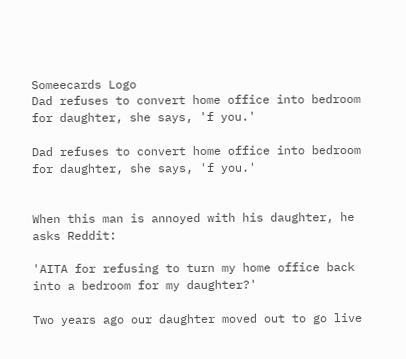Someecards Logo
Dad refuses to convert home office into bedroom for daughter, she says, 'f you.'

Dad refuses to convert home office into bedroom for daughter, she says, 'f you.'


When this man is annoyed with his daughter, he asks Reddit:

'AITA for refusing to turn my home office back into a bedroom for my daughter?'

Two years ago our daughter moved out to go live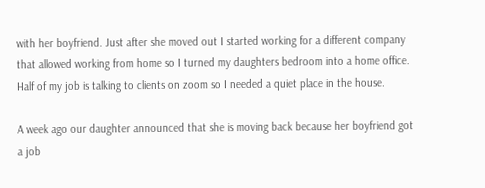with her boyfriend. Just after she moved out I started working for a different company that allowed working from home so I turned my daughters bedroom into a home office. Half of my job is talking to clients on zoom so I needed a quiet place in the house.

A week ago our daughter announced that she is moving back because her boyfriend got a job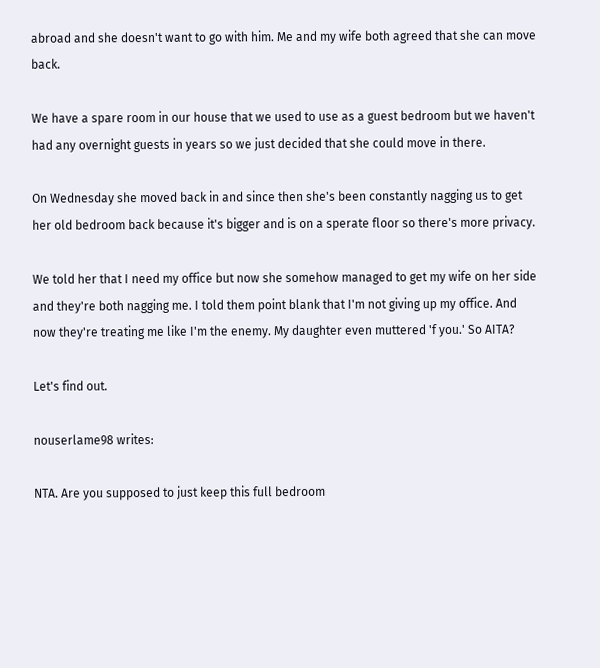abroad and she doesn't want to go with him. Me and my wife both agreed that she can move back.

We have a spare room in our house that we used to use as a guest bedroom but we haven't had any overnight guests in years so we just decided that she could move in there.

On Wednesday she moved back in and since then she's been constantly nagging us to get her old bedroom back because it's bigger and is on a sperate floor so there's more privacy.

We told her that I need my office but now she somehow managed to get my wife on her side and they're both nagging me. I told them point blank that I'm not giving up my office. And now they're treating me like I'm the enemy. My daughter even muttered 'f you.' So AITA?

Let's find out.

nouserlame98 writes:

NTA. Are you supposed to just keep this full bedroom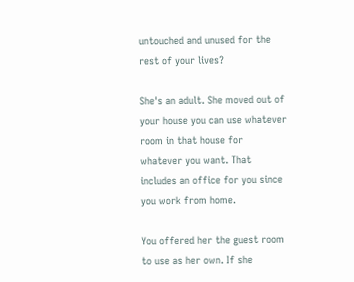untouched and unused for the rest of your lives?

She's an adult. She moved out of your house you can use whatever room in that house for whatever you want. That includes an office for you since you work from home.

You offered her the guest room to use as her own. If she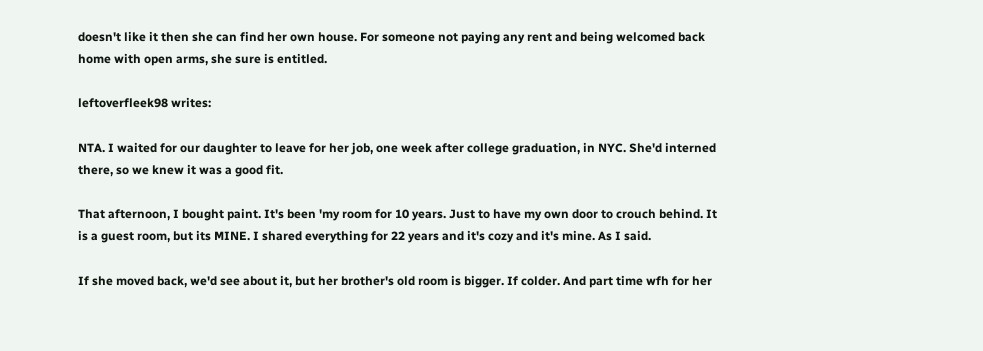doesn't like it then she can find her own house. For someone not paying any rent and being welcomed back home with open arms, she sure is entitled.

leftoverfleek98 writes:

NTA. I waited for our daughter to leave for her job, one week after college graduation, in NYC. She'd interned there, so we knew it was a good fit.

That afternoon, I bought paint. It's been 'my room for 10 years. Just to have my own door to crouch behind. It is a guest room, but its MINE. I shared everything for 22 years and it's cozy and it's mine. As I said.

If she moved back, we'd see about it, but her brother's old room is bigger. If colder. And part time wfh for her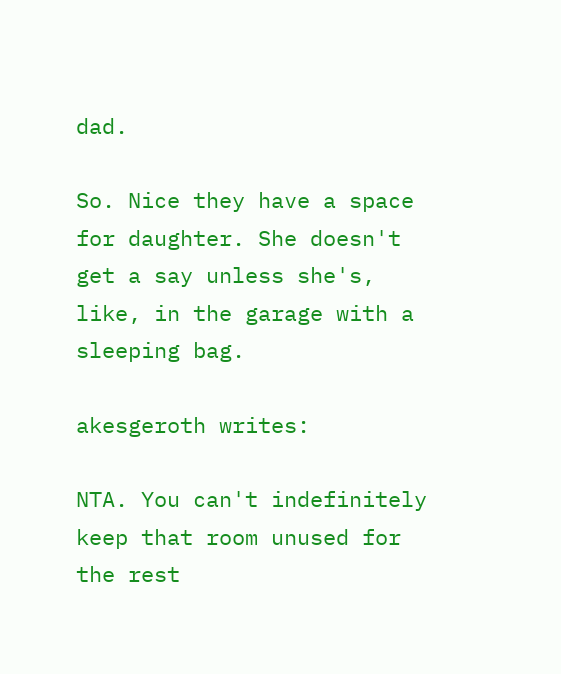dad.

So. Nice they have a space for daughter. She doesn't get a say unless she's, like, in the garage with a sleeping bag.

akesgeroth writes:

NTA. You can't indefinitely keep that room unused for the rest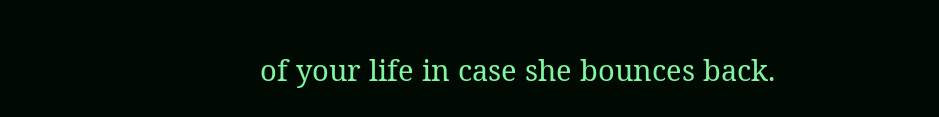of your life in case she bounces back.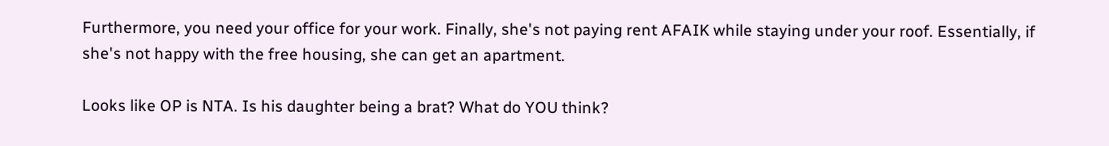Furthermore, you need your office for your work. Finally, she's not paying rent AFAIK while staying under your roof. Essentially, if she's not happy with the free housing, she can get an apartment.

Looks like OP is NTA. Is his daughter being a brat? What do YOU think?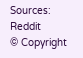Sources: Reddit
© Copyright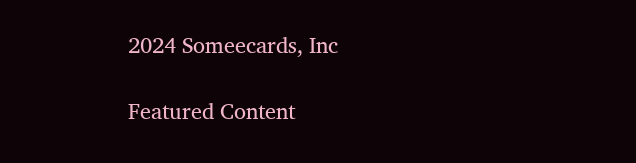2024 Someecards, Inc

Featured Content